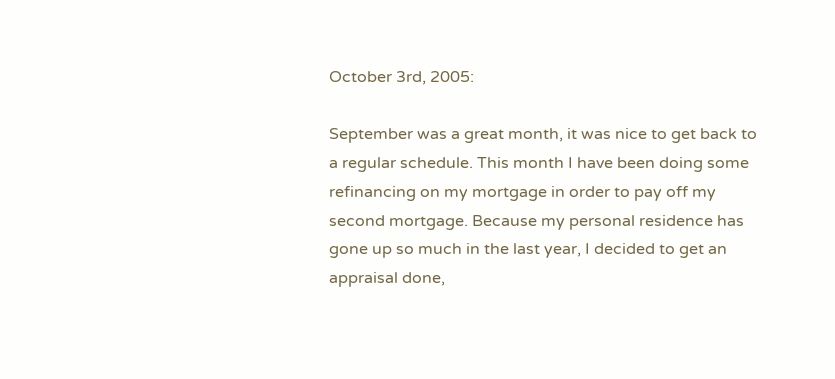October 3rd, 2005:

September was a great month, it was nice to get back to a regular schedule. This month I have been doing some refinancing on my mortgage in order to pay off my second mortgage. Because my personal residence has gone up so much in the last year, I decided to get an appraisal done,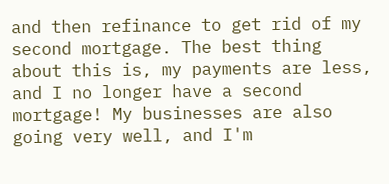and then refinance to get rid of my second mortgage. The best thing about this is, my payments are less, and I no longer have a second mortgage! My businesses are also going very well, and I'm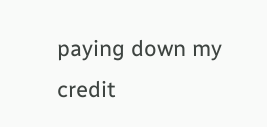paying down my credit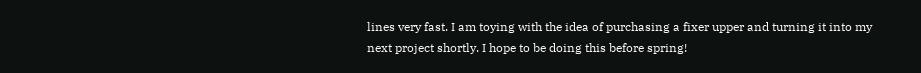lines very fast. I am toying with the idea of purchasing a fixer upper and turning it into my next project shortly. I hope to be doing this before spring!